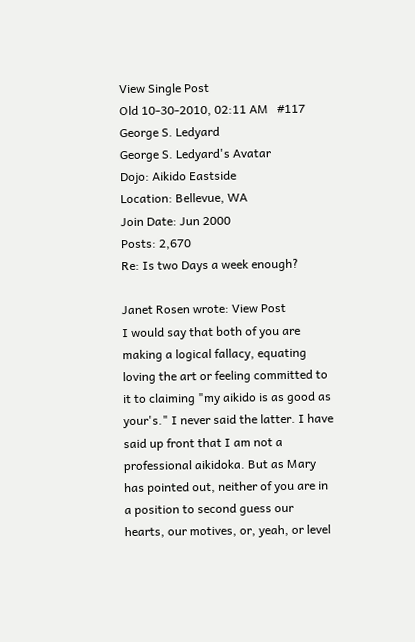View Single Post
Old 10-30-2010, 02:11 AM   #117
George S. Ledyard
George S. Ledyard's Avatar
Dojo: Aikido Eastside
Location: Bellevue, WA
Join Date: Jun 2000
Posts: 2,670
Re: Is two Days a week enough?

Janet Rosen wrote: View Post
I would say that both of you are making a logical fallacy, equating loving the art or feeling committed to it to claiming "my aikido is as good as your's." I never said the latter. I have said up front that I am not a professional aikidoka. But as Mary has pointed out, neither of you are in a position to second guess our hearts, our motives, or, yeah, or level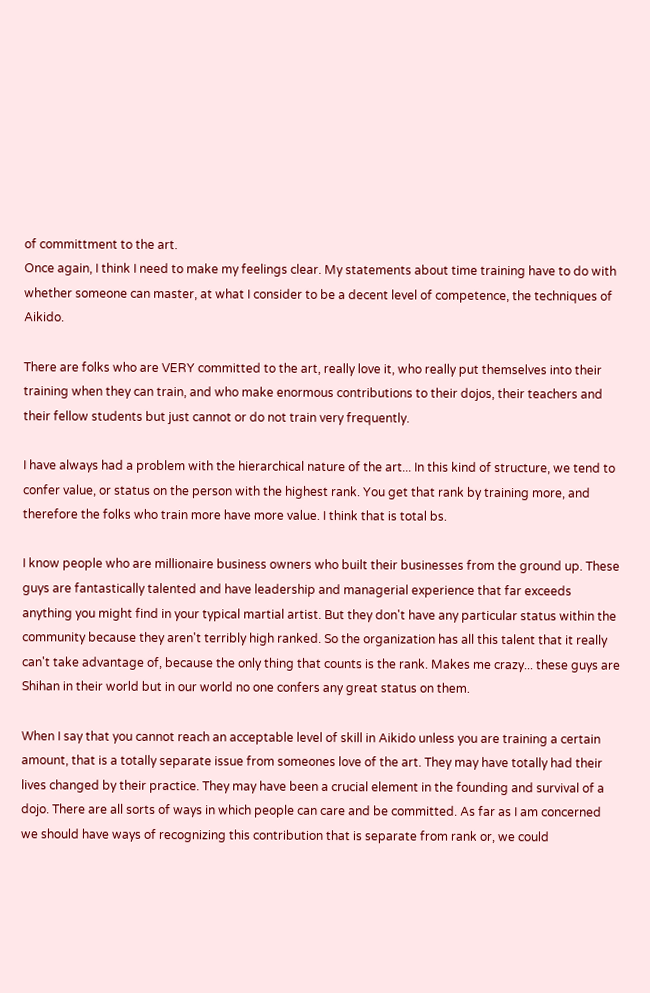of committment to the art.
Once again, I think I need to make my feelings clear. My statements about time training have to do with whether someone can master, at what I consider to be a decent level of competence, the techniques of Aikido.

There are folks who are VERY committed to the art, really love it, who really put themselves into their training when they can train, and who make enormous contributions to their dojos, their teachers and their fellow students but just cannot or do not train very frequently.

I have always had a problem with the hierarchical nature of the art... In this kind of structure, we tend to confer value, or status on the person with the highest rank. You get that rank by training more, and therefore the folks who train more have more value. I think that is total bs.

I know people who are millionaire business owners who built their businesses from the ground up. These guys are fantastically talented and have leadership and managerial experience that far exceeds anything you might find in your typical martial artist. But they don't have any particular status within the community because they aren't terribly high ranked. So the organization has all this talent that it really can't take advantage of, because the only thing that counts is the rank. Makes me crazy... these guys are Shihan in their world but in our world no one confers any great status on them.

When I say that you cannot reach an acceptable level of skill in Aikido unless you are training a certain amount, that is a totally separate issue from someones love of the art. They may have totally had their lives changed by their practice. They may have been a crucial element in the founding and survival of a dojo. There are all sorts of ways in which people can care and be committed. As far as I am concerned we should have ways of recognizing this contribution that is separate from rank or, we could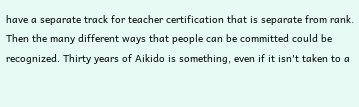have a separate track for teacher certification that is separate from rank. Then the many different ways that people can be committed could be recognized. Thirty years of Aikido is something, even if it isn't taken to a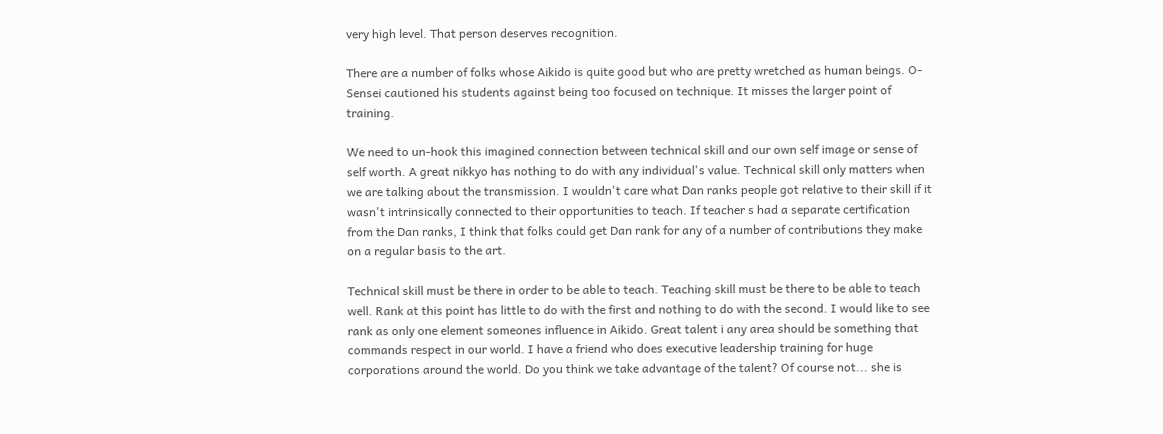very high level. That person deserves recognition.

There are a number of folks whose Aikido is quite good but who are pretty wretched as human beings. O-Sensei cautioned his students against being too focused on technique. It misses the larger point of training.

We need to un-hook this imagined connection between technical skill and our own self image or sense of self worth. A great nikkyo has nothing to do with any individual's value. Technical skill only matters when we are talking about the transmission. I wouldn't care what Dan ranks people got relative to their skill if it wasn't intrinsically connected to their opportunities to teach. If teacher s had a separate certification from the Dan ranks, I think that folks could get Dan rank for any of a number of contributions they make on a regular basis to the art.

Technical skill must be there in order to be able to teach. Teaching skill must be there to be able to teach well. Rank at this point has little to do with the first and nothing to do with the second. I would like to see rank as only one element someones influence in Aikido. Great talent i any area should be something that commands respect in our world. I have a friend who does executive leadership training for huge corporations around the world. Do you think we take advantage of the talent? Of course not... she is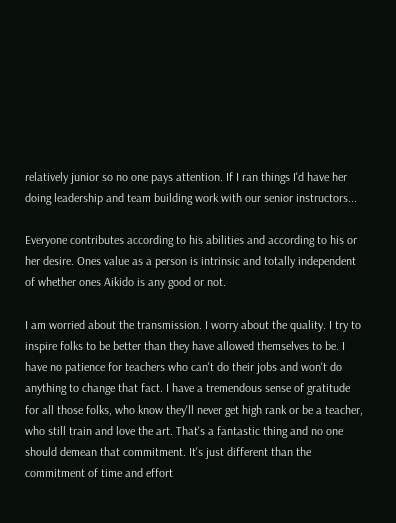relatively junior so no one pays attention. If I ran things I'd have her doing leadership and team building work with our senior instructors...

Everyone contributes according to his abilities and according to his or her desire. Ones value as a person is intrinsic and totally independent of whether ones Aikido is any good or not.

I am worried about the transmission. I worry about the quality. I try to inspire folks to be better than they have allowed themselves to be. I have no patience for teachers who can't do their jobs and won't do anything to change that fact. I have a tremendous sense of gratitude for all those folks, who know they'll never get high rank or be a teacher, who still train and love the art. That's a fantastic thing and no one should demean that commitment. It's just different than the commitment of time and effort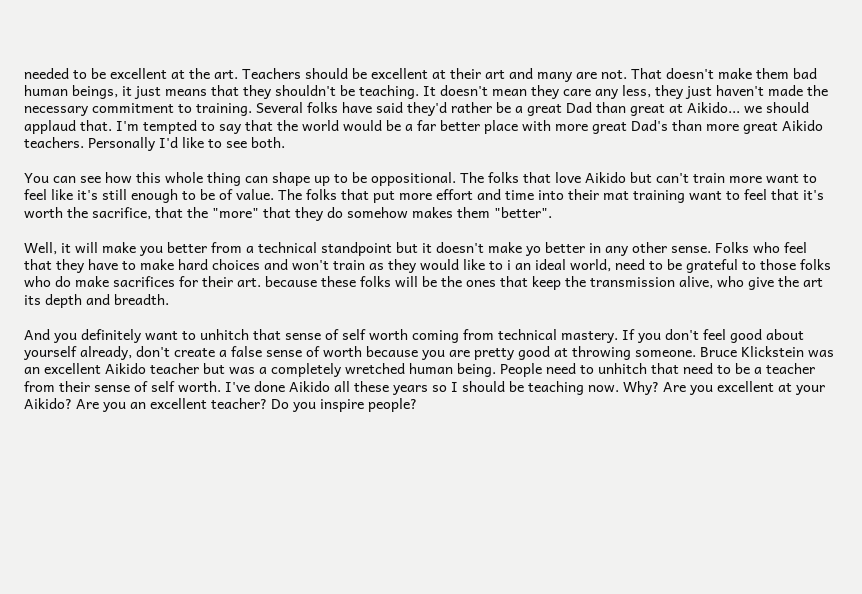needed to be excellent at the art. Teachers should be excellent at their art and many are not. That doesn't make them bad human beings, it just means that they shouldn't be teaching. It doesn't mean they care any less, they just haven't made the necessary commitment to training. Several folks have said they'd rather be a great Dad than great at Aikido... we should applaud that. I'm tempted to say that the world would be a far better place with more great Dad's than more great Aikido teachers. Personally I'd like to see both.

You can see how this whole thing can shape up to be oppositional. The folks that love Aikido but can't train more want to feel like it's still enough to be of value. The folks that put more effort and time into their mat training want to feel that it's worth the sacrifice, that the "more" that they do somehow makes them "better".

Well, it will make you better from a technical standpoint but it doesn't make yo better in any other sense. Folks who feel that they have to make hard choices and won't train as they would like to i an ideal world, need to be grateful to those folks who do make sacrifices for their art. because these folks will be the ones that keep the transmission alive, who give the art its depth and breadth.

And you definitely want to unhitch that sense of self worth coming from technical mastery. If you don't feel good about yourself already, don't create a false sense of worth because you are pretty good at throwing someone. Bruce Klickstein was an excellent Aikido teacher but was a completely wretched human being. People need to unhitch that need to be a teacher from their sense of self worth. I've done Aikido all these years so I should be teaching now. Why? Are you excellent at your Aikido? Are you an excellent teacher? Do you inspire people?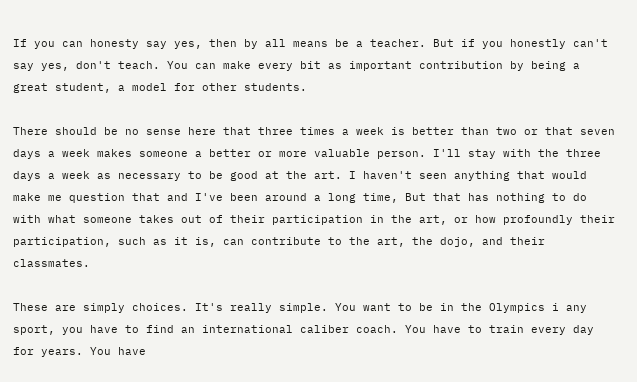If you can honesty say yes, then by all means be a teacher. But if you honestly can't say yes, don't teach. You can make every bit as important contribution by being a great student, a model for other students.

There should be no sense here that three times a week is better than two or that seven days a week makes someone a better or more valuable person. I'll stay with the three days a week as necessary to be good at the art. I haven't seen anything that would make me question that and I've been around a long time, But that has nothing to do with what someone takes out of their participation in the art, or how profoundly their participation, such as it is, can contribute to the art, the dojo, and their classmates.

These are simply choices. It's really simple. You want to be in the Olympics i any sport, you have to find an international caliber coach. You have to train every day for years. You have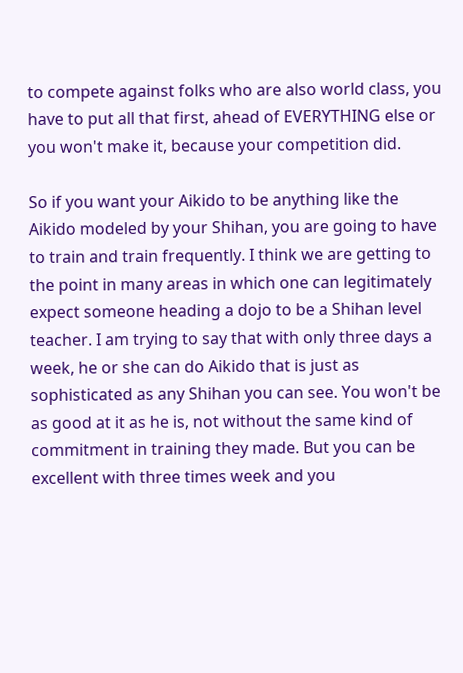to compete against folks who are also world class, you have to put all that first, ahead of EVERYTHING else or you won't make it, because your competition did.

So if you want your Aikido to be anything like the Aikido modeled by your Shihan, you are going to have to train and train frequently. I think we are getting to the point in many areas in which one can legitimately expect someone heading a dojo to be a Shihan level teacher. I am trying to say that with only three days a week, he or she can do Aikido that is just as sophisticated as any Shihan you can see. You won't be as good at it as he is, not without the same kind of commitment in training they made. But you can be excellent with three times week and you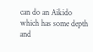can do an Aikido which has some depth and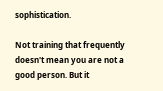sophistication.

Not training that frequently doesn't mean you are not a good person. But it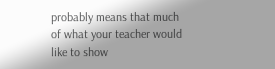probably means that much of what your teacher would like to show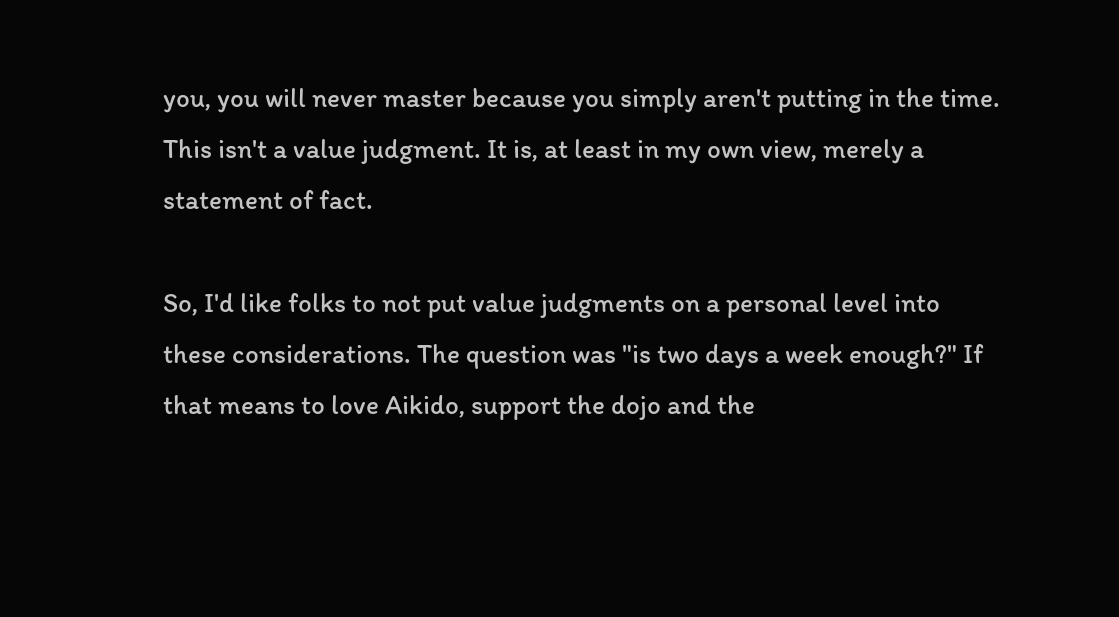you, you will never master because you simply aren't putting in the time. This isn't a value judgment. It is, at least in my own view, merely a statement of fact.

So, I'd like folks to not put value judgments on a personal level into these considerations. The question was "is two days a week enough?" If that means to love Aikido, support the dojo and the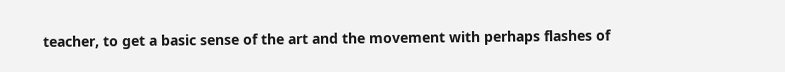teacher, to get a basic sense of the art and the movement with perhaps flashes of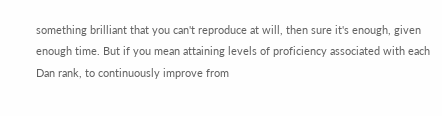something brilliant that you can't reproduce at will, then sure it's enough, given enough time. But if you mean attaining levels of proficiency associated with each Dan rank, to continuously improve from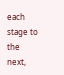each stage to the next,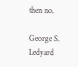then no.

George S. Ledyard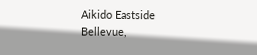Aikido Eastside
Bellevue,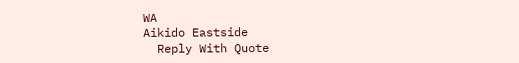WA
Aikido Eastside
  Reply With Quote